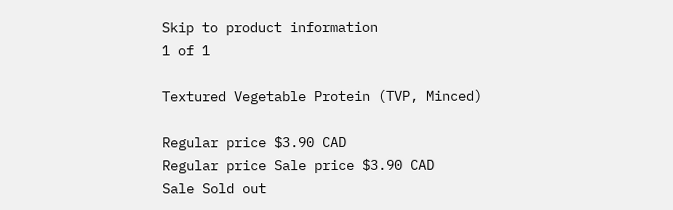Skip to product information
1 of 1

Textured Vegetable Protein (TVP, Minced)

Regular price $3.90 CAD
Regular price Sale price $3.90 CAD
Sale Sold out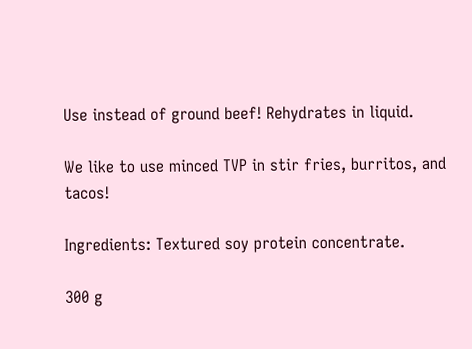Use instead of ground beef! Rehydrates in liquid.

We like to use minced TVP in stir fries, burritos, and tacos!

Ingredients: Textured soy protein concentrate.

300 g